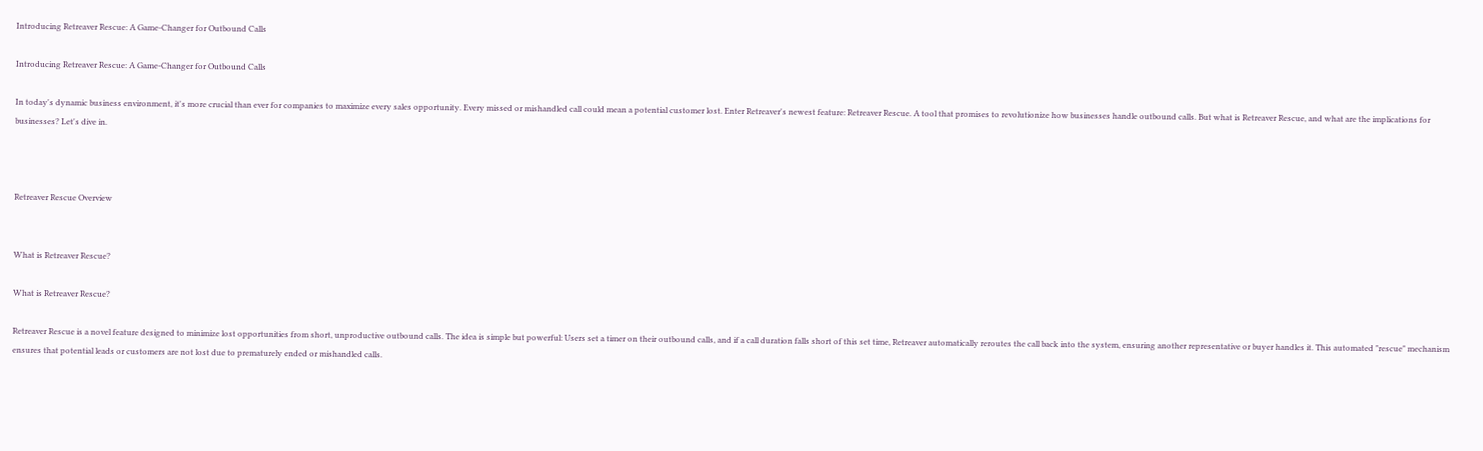Introducing Retreaver Rescue: A Game-Changer for Outbound Calls

Introducing Retreaver Rescue: A Game-Changer for Outbound Calls

In today's dynamic business environment, it's more crucial than ever for companies to maximize every sales opportunity. Every missed or mishandled call could mean a potential customer lost. Enter Retreaver's newest feature: Retreaver Rescue. A tool that promises to revolutionize how businesses handle outbound calls. But what is Retreaver Rescue, and what are the implications for businesses? Let's dive in.



Retreaver Rescue Overview


What is Retreaver Rescue?

What is Retreaver Rescue?

Retreaver Rescue is a novel feature designed to minimize lost opportunities from short, unproductive outbound calls. The idea is simple but powerful: Users set a timer on their outbound calls, and if a call duration falls short of this set time, Retreaver automatically reroutes the call back into the system, ensuring another representative or buyer handles it. This automated "rescue" mechanism ensures that potential leads or customers are not lost due to prematurely ended or mishandled calls.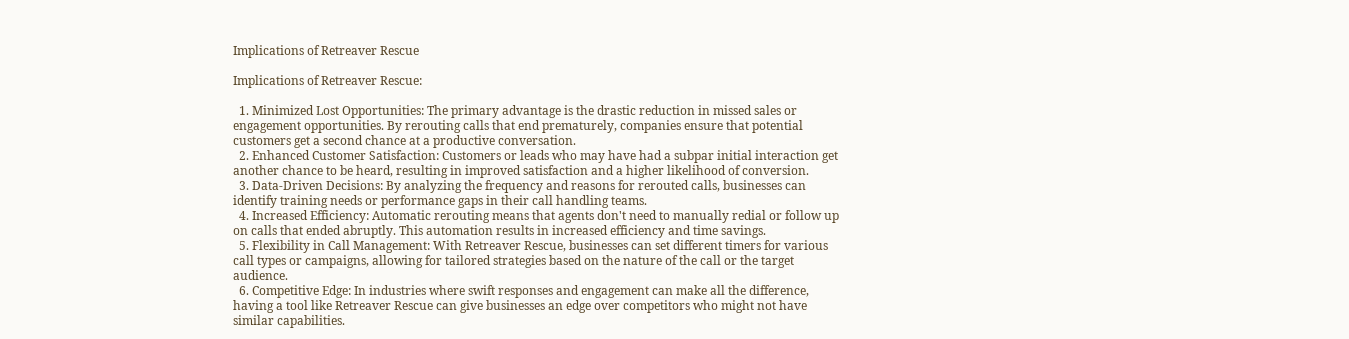Implications of Retreaver Rescue

Implications of Retreaver Rescue:

  1. Minimized Lost Opportunities: The primary advantage is the drastic reduction in missed sales or engagement opportunities. By rerouting calls that end prematurely, companies ensure that potential customers get a second chance at a productive conversation.
  2. Enhanced Customer Satisfaction: Customers or leads who may have had a subpar initial interaction get another chance to be heard, resulting in improved satisfaction and a higher likelihood of conversion.
  3. Data-Driven Decisions: By analyzing the frequency and reasons for rerouted calls, businesses can identify training needs or performance gaps in their call handling teams.
  4. Increased Efficiency: Automatic rerouting means that agents don't need to manually redial or follow up on calls that ended abruptly. This automation results in increased efficiency and time savings.
  5. Flexibility in Call Management: With Retreaver Rescue, businesses can set different timers for various call types or campaigns, allowing for tailored strategies based on the nature of the call or the target audience.
  6. Competitive Edge: In industries where swift responses and engagement can make all the difference, having a tool like Retreaver Rescue can give businesses an edge over competitors who might not have similar capabilities.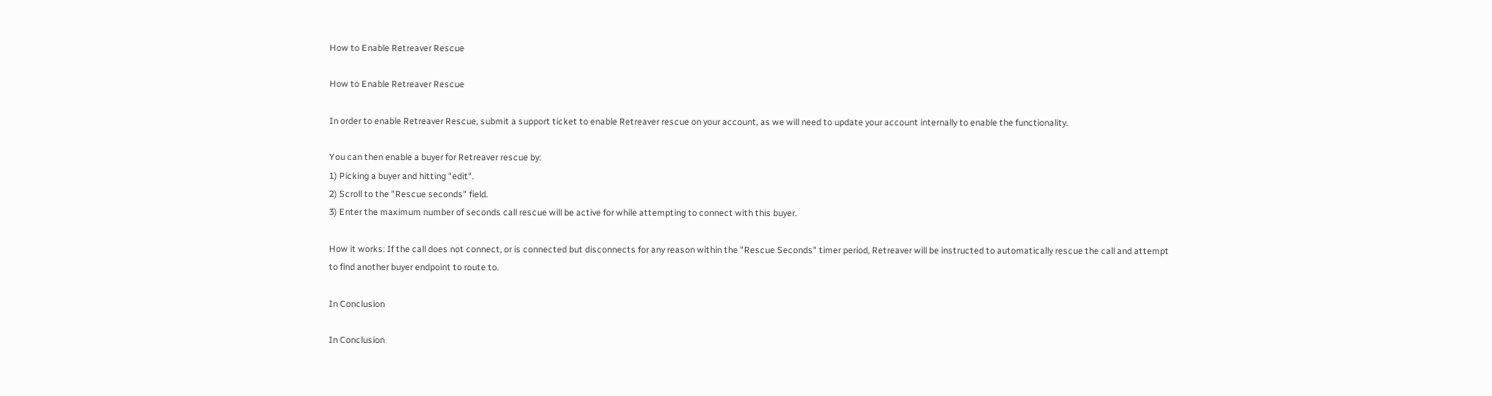How to Enable Retreaver Rescue

How to Enable Retreaver Rescue

In order to enable Retreaver Rescue, submit a support ticket to enable Retreaver rescue on your account, as we will need to update your account internally to enable the functionality.

You can then enable a buyer for Retreaver rescue by:
1) Picking a buyer and hitting "edit".
2) Scroll to the "Rescue seconds" field.
3) Enter the maximum number of seconds call rescue will be active for while attempting to connect with this buyer.

How it works: If the call does not connect, or is connected but disconnects for any reason within the "Rescue Seconds" timer period, Retreaver will be instructed to automatically rescue the call and attempt to find another buyer endpoint to route to.

In Conclusion

In Conclusion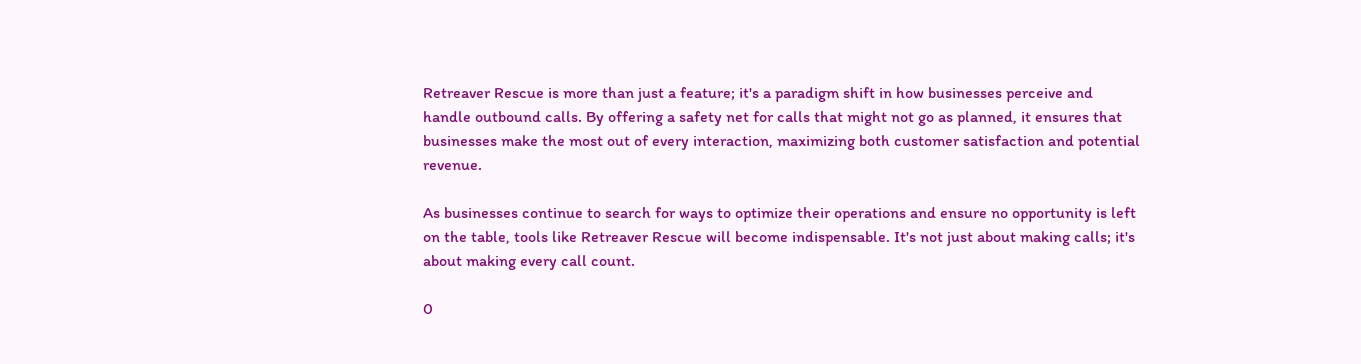Retreaver Rescue is more than just a feature; it's a paradigm shift in how businesses perceive and handle outbound calls. By offering a safety net for calls that might not go as planned, it ensures that businesses make the most out of every interaction, maximizing both customer satisfaction and potential revenue.

As businesses continue to search for ways to optimize their operations and ensure no opportunity is left on the table, tools like Retreaver Rescue will become indispensable. It's not just about making calls; it's about making every call count.

0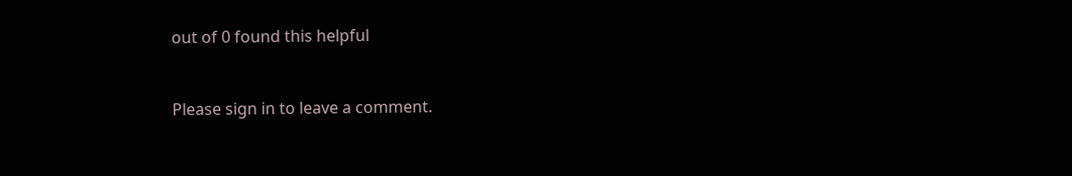out of 0 found this helpful



Please sign in to leave a comment.